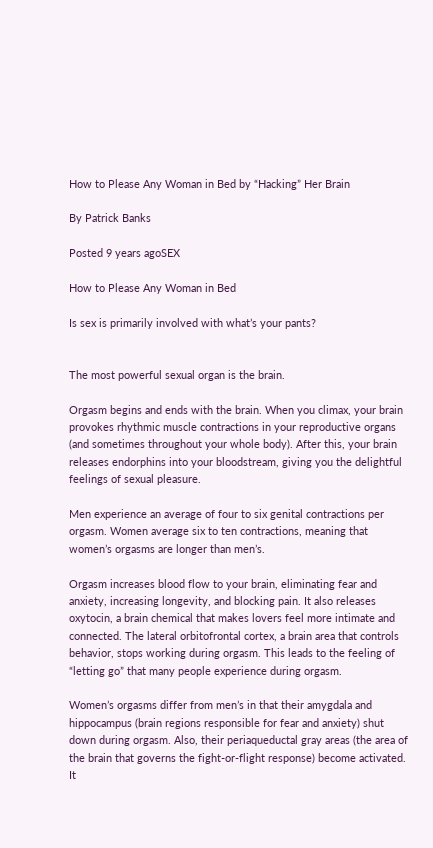How to Please Any Woman in Bed by “Hacking” Her Brain

By Patrick Banks

Posted 9 years agoSEX

How to Please Any Woman in Bed

Is sex is primarily involved with what’s your pants?


The most powerful sexual organ is the brain.

Orgasm begins and ends with the brain. When you climax, your brain provokes rhythmic muscle contractions in your reproductive organs (and sometimes throughout your whole body). After this, your brain releases endorphins into your bloodstream, giving you the delightful feelings of sexual pleasure.

Men experience an average of four to six genital contractions per orgasm. Women average six to ten contractions, meaning that women’s orgasms are longer than men’s.

Orgasm increases blood flow to your brain, eliminating fear and anxiety, increasing longevity, and blocking pain. It also releases oxytocin, a brain chemical that makes lovers feel more intimate and connected. The lateral orbitofrontal cortex, a brain area that controls behavior, stops working during orgasm. This leads to the feeling of “letting go” that many people experience during orgasm.

Women’s orgasms differ from men’s in that their amygdala and hippocampus (brain regions responsible for fear and anxiety) shut down during orgasm. Also, their periaqueductal gray areas (the area of the brain that governs the fight-or-flight response) become activated. It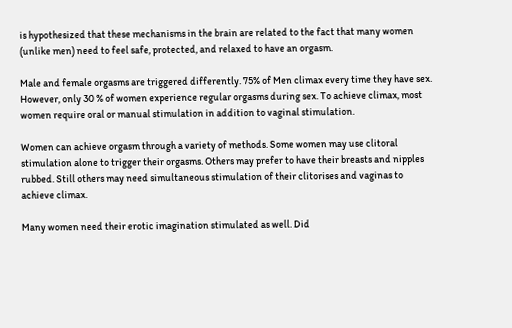is hypothesized that these mechanisms in the brain are related to the fact that many women (unlike men) need to feel safe, protected, and relaxed to have an orgasm.

Male and female orgasms are triggered differently. 75% of Men climax every time they have sex. However, only 30 % of women experience regular orgasms during sex. To achieve climax, most women require oral or manual stimulation in addition to vaginal stimulation.

Women can achieve orgasm through a variety of methods. Some women may use clitoral stimulation alone to trigger their orgasms. Others may prefer to have their breasts and nipples rubbed. Still others may need simultaneous stimulation of their clitorises and vaginas to achieve climax.

Many women need their erotic imagination stimulated as well. Did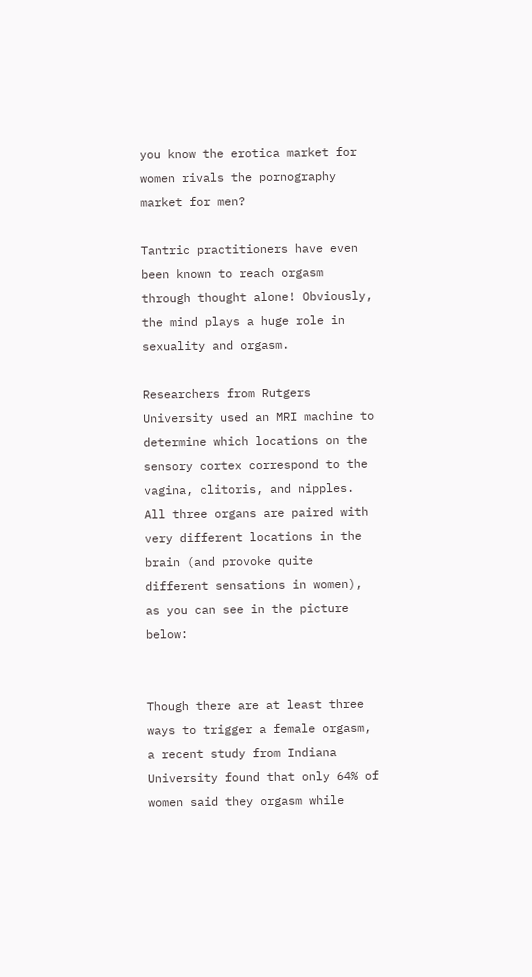you know the erotica market for women rivals the pornography market for men?

Tantric practitioners have even been known to reach orgasm through thought alone! Obviously, the mind plays a huge role in sexuality and orgasm.

Researchers from Rutgers University used an MRI machine to determine which locations on the sensory cortex correspond to the vagina, clitoris, and nipples. All three organs are paired with very different locations in the brain (and provoke quite different sensations in women), as you can see in the picture below:


Though there are at least three ways to trigger a female orgasm, a recent study from Indiana University found that only 64% of women said they orgasm while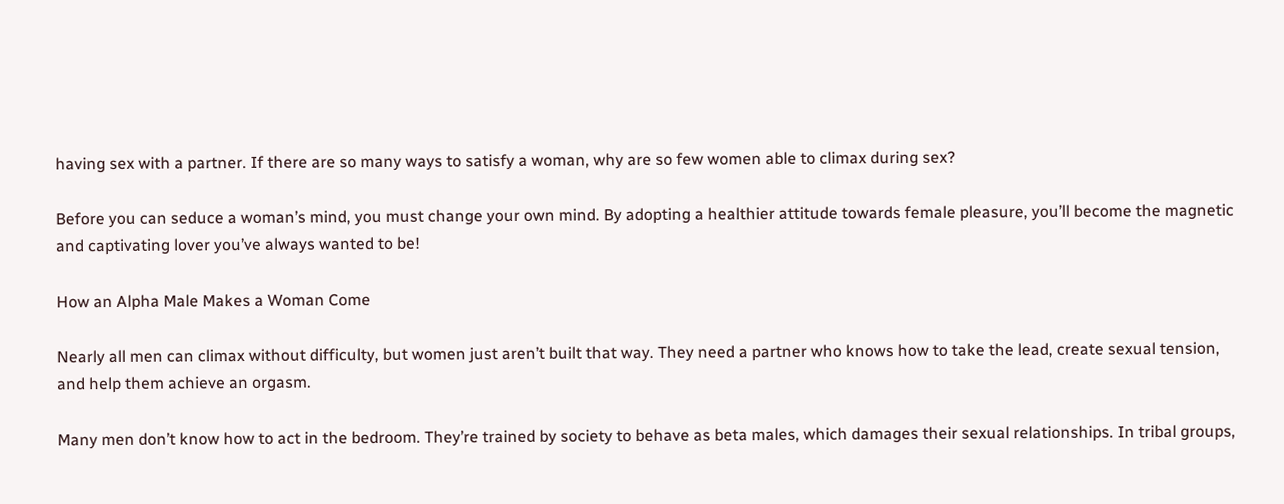having sex with a partner. If there are so many ways to satisfy a woman, why are so few women able to climax during sex?

Before you can seduce a woman’s mind, you must change your own mind. By adopting a healthier attitude towards female pleasure, you’ll become the magnetic and captivating lover you’ve always wanted to be!

How an Alpha Male Makes a Woman Come

Nearly all men can climax without difficulty, but women just aren’t built that way. They need a partner who knows how to take the lead, create sexual tension, and help them achieve an orgasm.

Many men don’t know how to act in the bedroom. They’re trained by society to behave as beta males, which damages their sexual relationships. In tribal groups,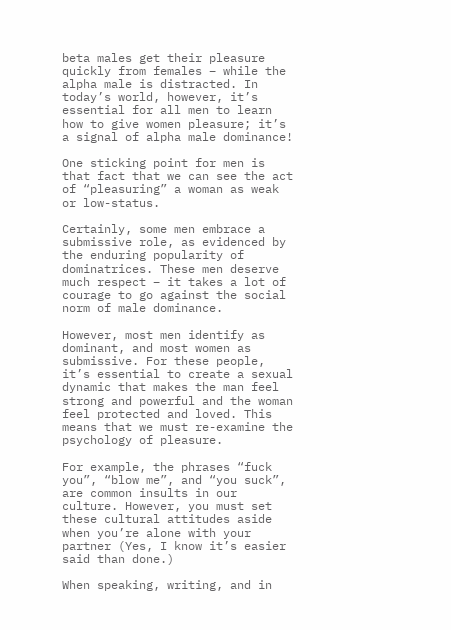beta males get their pleasure quickly from females – while the alpha male is distracted. In today’s world, however, it’s essential for all men to learn how to give women pleasure; it’s a signal of alpha male dominance!

One sticking point for men is that fact that we can see the act of “pleasuring” a woman as weak or low-status.

Certainly, some men embrace a submissive role, as evidenced by the enduring popularity of dominatrices. These men deserve much respect – it takes a lot of courage to go against the social norm of male dominance.

However, most men identify as dominant, and most women as submissive. For these people, it’s essential to create a sexual dynamic that makes the man feel strong and powerful and the woman feel protected and loved. This means that we must re-examine the psychology of pleasure.

For example, the phrases “fuck you”, “blow me”, and “you suck”, are common insults in our culture. However, you must set these cultural attitudes aside when you’re alone with your partner (Yes, I know it’s easier said than done.)

When speaking, writing, and in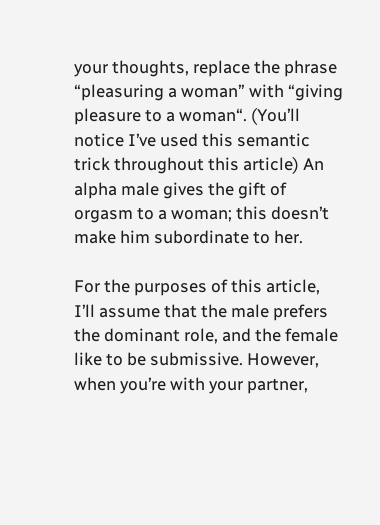your thoughts, replace the phrase “pleasuring a woman” with “giving pleasure to a woman“. (You’ll notice I’ve used this semantic trick throughout this article) An alpha male gives the gift of orgasm to a woman; this doesn’t make him subordinate to her.

For the purposes of this article, I’ll assume that the male prefers the dominant role, and the female like to be submissive. However, when you’re with your partner,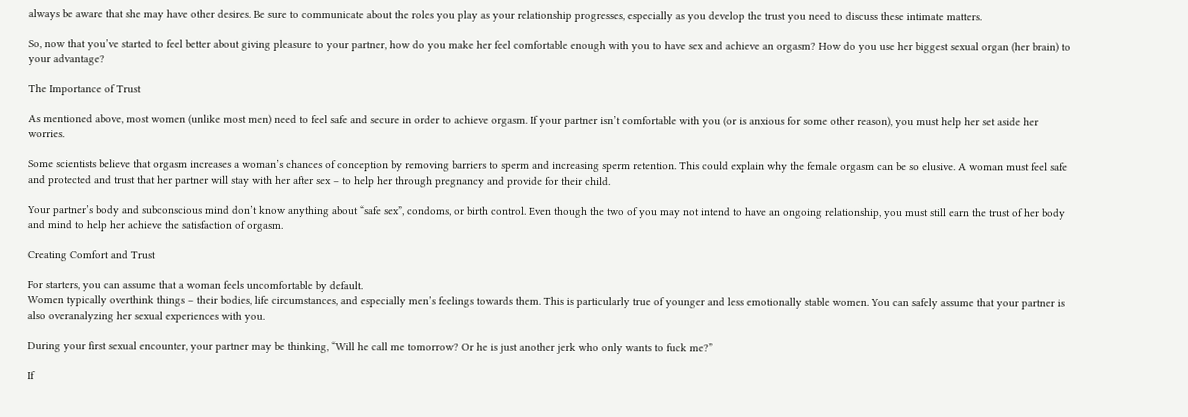always be aware that she may have other desires. Be sure to communicate about the roles you play as your relationship progresses, especially as you develop the trust you need to discuss these intimate matters.

So, now that you’ve started to feel better about giving pleasure to your partner, how do you make her feel comfortable enough with you to have sex and achieve an orgasm? How do you use her biggest sexual organ (her brain) to your advantage?

The Importance of Trust

As mentioned above, most women (unlike most men) need to feel safe and secure in order to achieve orgasm. If your partner isn’t comfortable with you (or is anxious for some other reason), you must help her set aside her worries.

Some scientists believe that orgasm increases a woman’s chances of conception by removing barriers to sperm and increasing sperm retention. This could explain why the female orgasm can be so elusive. A woman must feel safe and protected and trust that her partner will stay with her after sex – to help her through pregnancy and provide for their child.

Your partner’s body and subconscious mind don’t know anything about “safe sex”, condoms, or birth control. Even though the two of you may not intend to have an ongoing relationship, you must still earn the trust of her body and mind to help her achieve the satisfaction of orgasm.

Creating Comfort and Trust

For starters, you can assume that a woman feels uncomfortable by default.
Women typically overthink things – their bodies, life circumstances, and especially men’s feelings towards them. This is particularly true of younger and less emotionally stable women. You can safely assume that your partner is also overanalyzing her sexual experiences with you.

During your first sexual encounter, your partner may be thinking, “Will he call me tomorrow? Or he is just another jerk who only wants to fuck me?”

If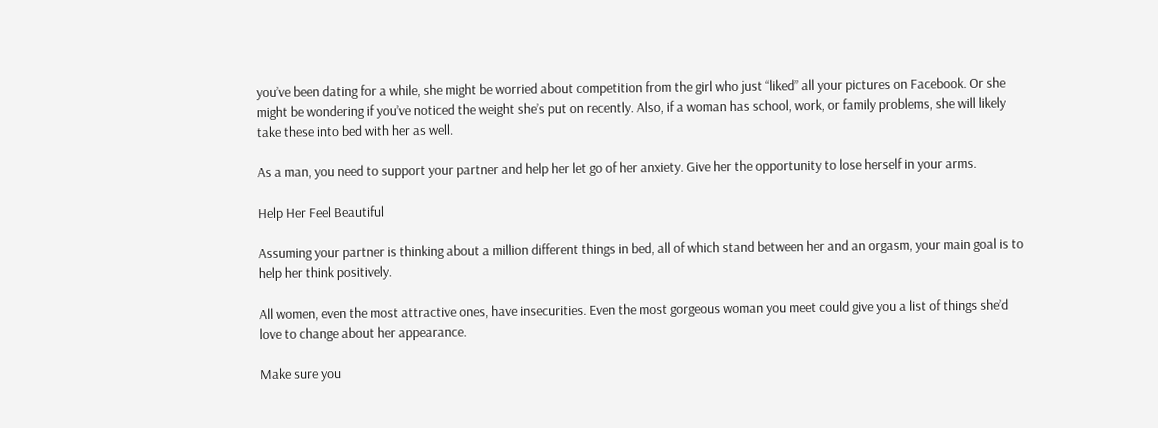you’ve been dating for a while, she might be worried about competition from the girl who just “liked” all your pictures on Facebook. Or she might be wondering if you’ve noticed the weight she’s put on recently. Also, if a woman has school, work, or family problems, she will likely take these into bed with her as well.

As a man, you need to support your partner and help her let go of her anxiety. Give her the opportunity to lose herself in your arms.

Help Her Feel Beautiful

Assuming your partner is thinking about a million different things in bed, all of which stand between her and an orgasm, your main goal is to help her think positively.

All women, even the most attractive ones, have insecurities. Even the most gorgeous woman you meet could give you a list of things she’d love to change about her appearance.

Make sure you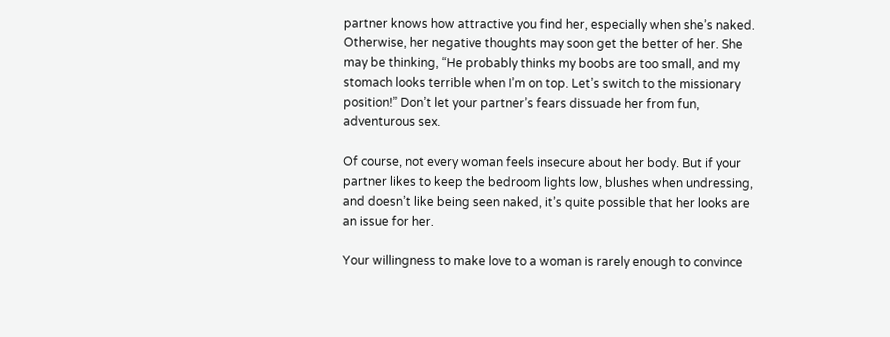partner knows how attractive you find her, especially when she’s naked. Otherwise, her negative thoughts may soon get the better of her. She may be thinking, “He probably thinks my boobs are too small, and my stomach looks terrible when I’m on top. Let’s switch to the missionary position!” Don’t let your partner’s fears dissuade her from fun, adventurous sex.

Of course, not every woman feels insecure about her body. But if your partner likes to keep the bedroom lights low, blushes when undressing, and doesn’t like being seen naked, it’s quite possible that her looks are an issue for her.

Your willingness to make love to a woman is rarely enough to convince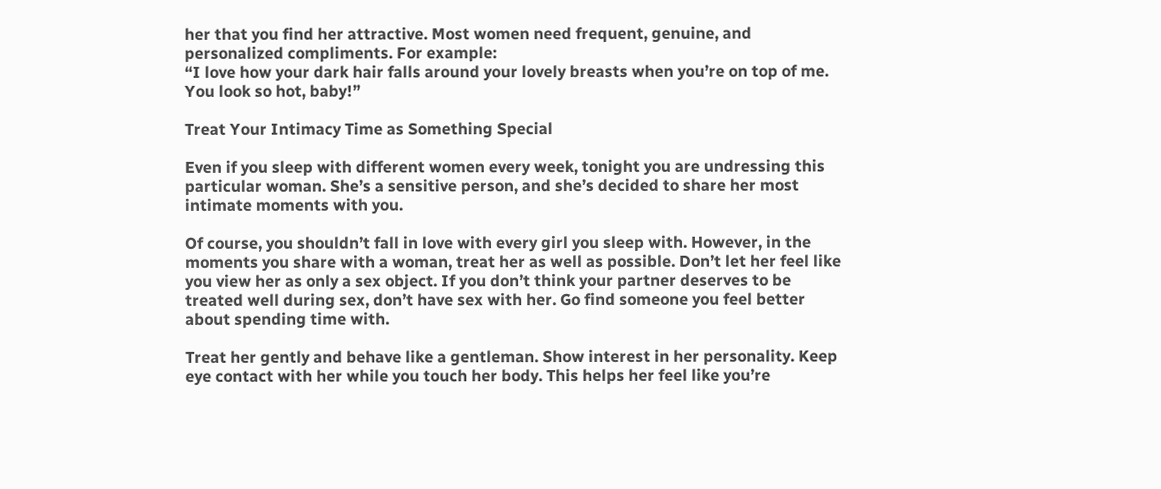her that you find her attractive. Most women need frequent, genuine, and personalized compliments. For example:
“I love how your dark hair falls around your lovely breasts when you’re on top of me. You look so hot, baby!”

Treat Your Intimacy Time as Something Special

Even if you sleep with different women every week, tonight you are undressing this particular woman. She’s a sensitive person, and she’s decided to share her most intimate moments with you.

Of course, you shouldn’t fall in love with every girl you sleep with. However, in the moments you share with a woman, treat her as well as possible. Don’t let her feel like you view her as only a sex object. If you don’t think your partner deserves to be treated well during sex, don’t have sex with her. Go find someone you feel better about spending time with.

Treat her gently and behave like a gentleman. Show interest in her personality. Keep eye contact with her while you touch her body. This helps her feel like you’re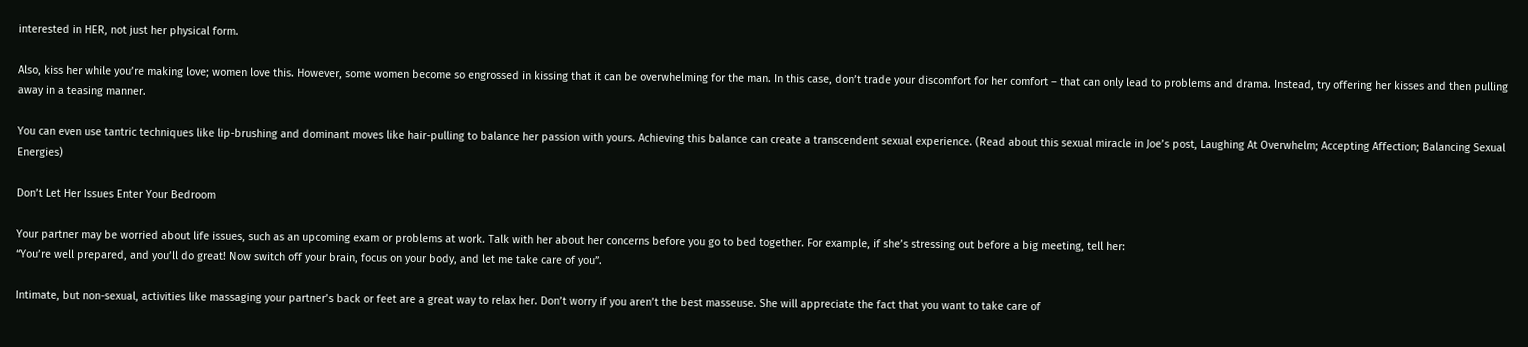interested in HER, not just her physical form.

Also, kiss her while you’re making love; women love this. However, some women become so engrossed in kissing that it can be overwhelming for the man. In this case, don’t trade your discomfort for her comfort – that can only lead to problems and drama. Instead, try offering her kisses and then pulling away in a teasing manner.

You can even use tantric techniques like lip-brushing and dominant moves like hair-pulling to balance her passion with yours. Achieving this balance can create a transcendent sexual experience. (Read about this sexual miracle in Joe’s post, Laughing At Overwhelm; Accepting Affection; Balancing Sexual Energies)

Don’t Let Her Issues Enter Your Bedroom

Your partner may be worried about life issues, such as an upcoming exam or problems at work. Talk with her about her concerns before you go to bed together. For example, if she’s stressing out before a big meeting, tell her:
“You’re well prepared, and you’ll do great! Now switch off your brain, focus on your body, and let me take care of you”.

Intimate, but non-sexual, activities like massaging your partner’s back or feet are a great way to relax her. Don’t worry if you aren’t the best masseuse. She will appreciate the fact that you want to take care of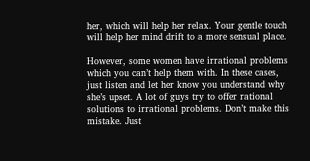her, which will help her relax. Your gentle touch will help her mind drift to a more sensual place.

However, some women have irrational problems which you can’t help them with. In these cases, just listen and let her know you understand why she’s upset. A lot of guys try to offer rational solutions to irrational problems. Don’t make this mistake. Just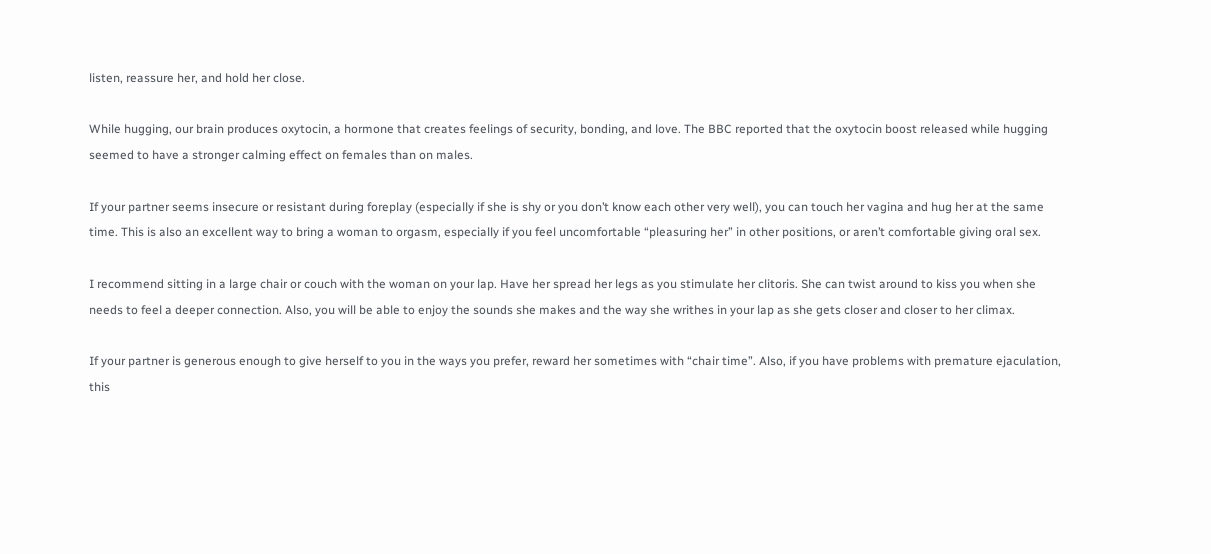listen, reassure her, and hold her close.

While hugging, our brain produces oxytocin, a hormone that creates feelings of security, bonding, and love. The BBC reported that the oxytocin boost released while hugging seemed to have a stronger calming effect on females than on males.

If your partner seems insecure or resistant during foreplay (especially if she is shy or you don’t know each other very well), you can touch her vagina and hug her at the same time. This is also an excellent way to bring a woman to orgasm, especially if you feel uncomfortable “pleasuring her” in other positions, or aren’t comfortable giving oral sex.

I recommend sitting in a large chair or couch with the woman on your lap. Have her spread her legs as you stimulate her clitoris. She can twist around to kiss you when she needs to feel a deeper connection. Also, you will be able to enjoy the sounds she makes and the way she writhes in your lap as she gets closer and closer to her climax.

If your partner is generous enough to give herself to you in the ways you prefer, reward her sometimes with “chair time”. Also, if you have problems with premature ejaculation, this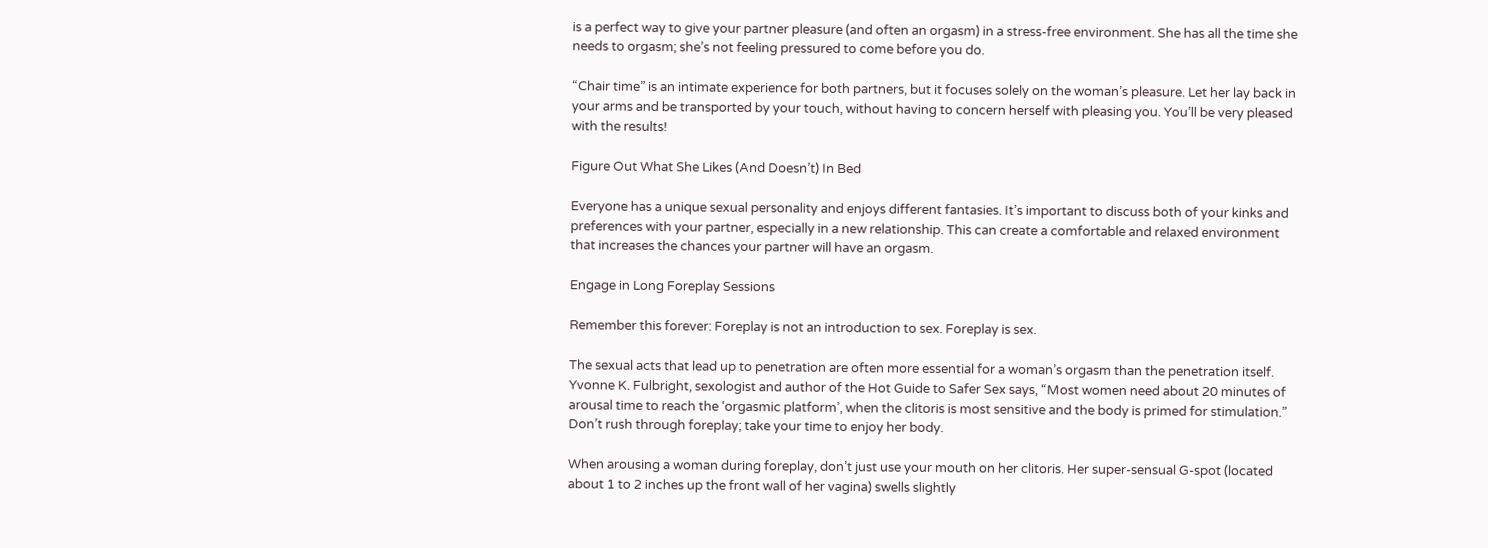is a perfect way to give your partner pleasure (and often an orgasm) in a stress-free environment. She has all the time she needs to orgasm; she’s not feeling pressured to come before you do.

“Chair time” is an intimate experience for both partners, but it focuses solely on the woman’s pleasure. Let her lay back in your arms and be transported by your touch, without having to concern herself with pleasing you. You’ll be very pleased with the results!

Figure Out What She Likes (And Doesn’t) In Bed

Everyone has a unique sexual personality and enjoys different fantasies. It’s important to discuss both of your kinks and preferences with your partner, especially in a new relationship. This can create a comfortable and relaxed environment that increases the chances your partner will have an orgasm.

Engage in Long Foreplay Sessions

Remember this forever: Foreplay is not an introduction to sex. Foreplay is sex.

The sexual acts that lead up to penetration are often more essential for a woman’s orgasm than the penetration itself. Yvonne K. Fulbright, sexologist and author of the Hot Guide to Safer Sex says, “Most women need about 20 minutes of arousal time to reach the ‘orgasmic platform’, when the clitoris is most sensitive and the body is primed for stimulation.” Don’t rush through foreplay; take your time to enjoy her body.

When arousing a woman during foreplay, don’t just use your mouth on her clitoris. Her super-sensual G-spot (located about 1 to 2 inches up the front wall of her vagina) swells slightly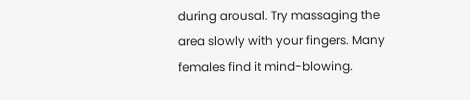during arousal. Try massaging the area slowly with your fingers. Many females find it mind-blowing.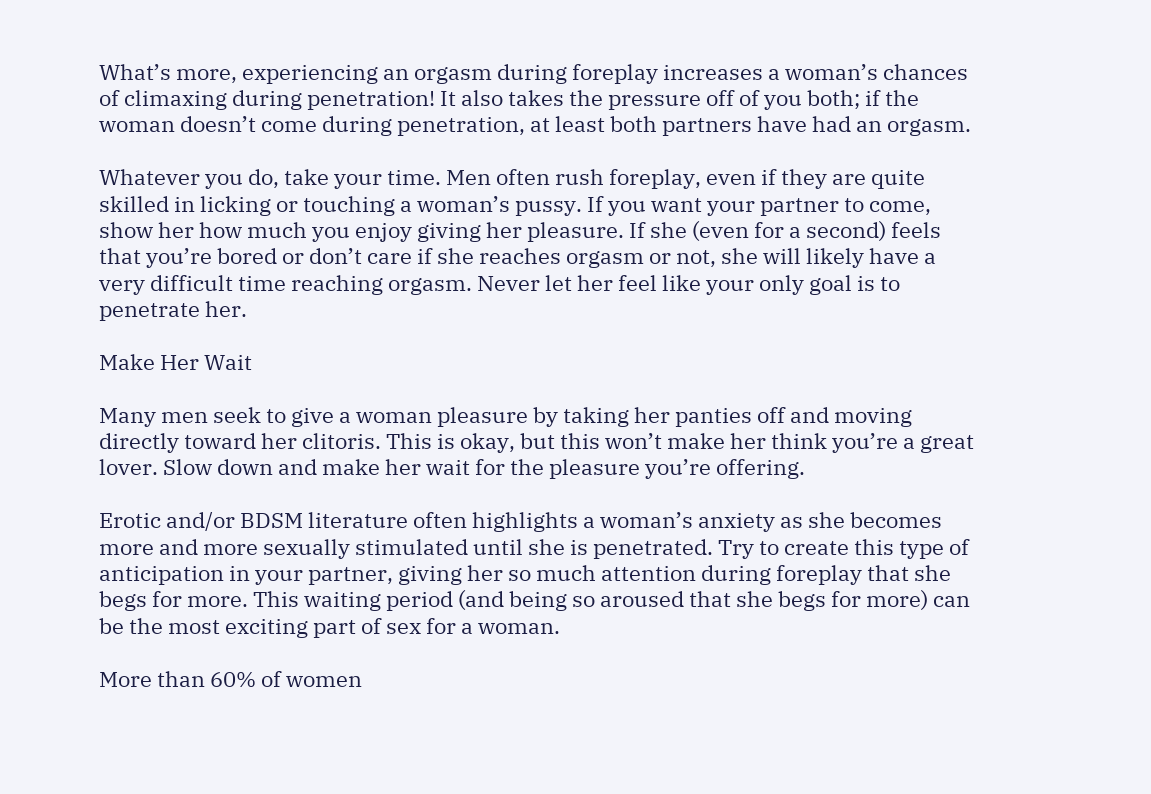What’s more, experiencing an orgasm during foreplay increases a woman’s chances of climaxing during penetration! It also takes the pressure off of you both; if the woman doesn’t come during penetration, at least both partners have had an orgasm.

Whatever you do, take your time. Men often rush foreplay, even if they are quite skilled in licking or touching a woman’s pussy. If you want your partner to come, show her how much you enjoy giving her pleasure. If she (even for a second) feels that you’re bored or don’t care if she reaches orgasm or not, she will likely have a very difficult time reaching orgasm. Never let her feel like your only goal is to penetrate her.

Make Her Wait

Many men seek to give a woman pleasure by taking her panties off and moving directly toward her clitoris. This is okay, but this won’t make her think you’re a great lover. Slow down and make her wait for the pleasure you’re offering.

Erotic and/or BDSM literature often highlights a woman’s anxiety as she becomes more and more sexually stimulated until she is penetrated. Try to create this type of anticipation in your partner, giving her so much attention during foreplay that she begs for more. This waiting period (and being so aroused that she begs for more) can be the most exciting part of sex for a woman.

More than 60% of women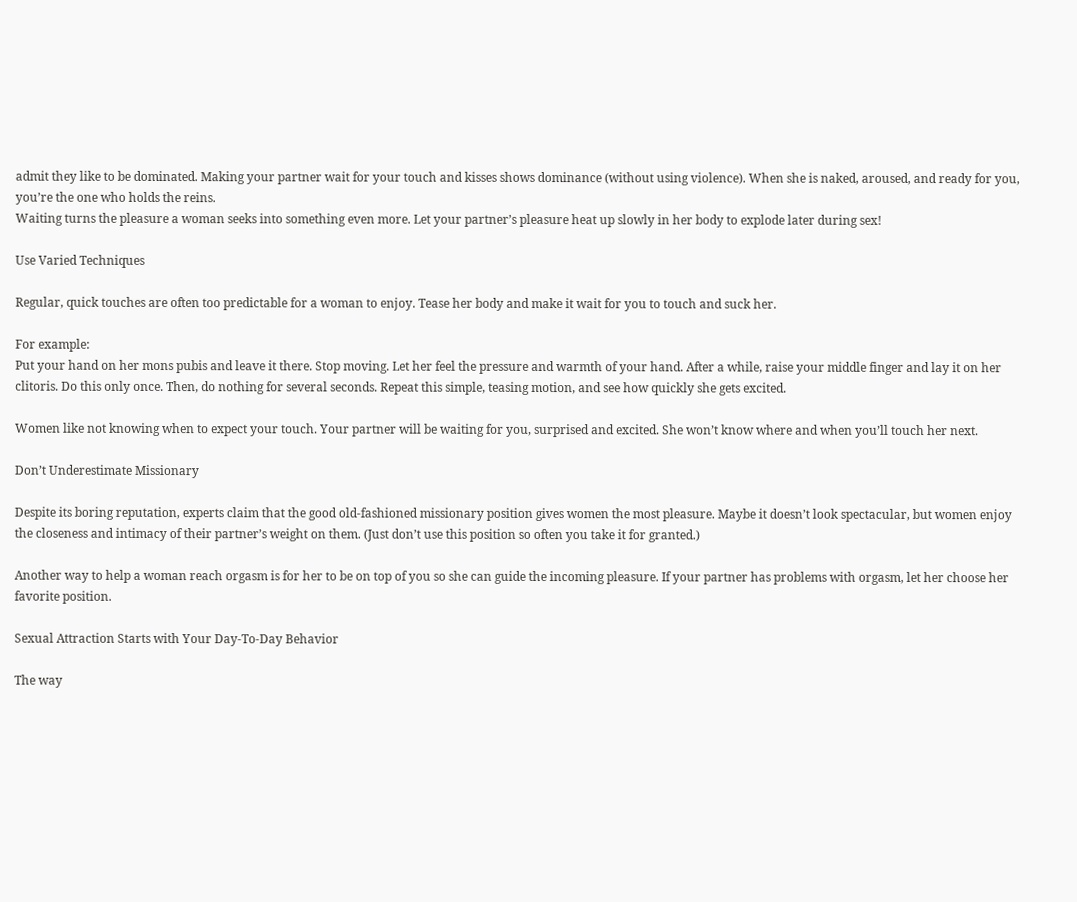admit they like to be dominated. Making your partner wait for your touch and kisses shows dominance (without using violence). When she is naked, aroused, and ready for you, you’re the one who holds the reins.
Waiting turns the pleasure a woman seeks into something even more. Let your partner’s pleasure heat up slowly in her body to explode later during sex!

Use Varied Techniques

Regular, quick touches are often too predictable for a woman to enjoy. Tease her body and make it wait for you to touch and suck her.

For example:
Put your hand on her mons pubis and leave it there. Stop moving. Let her feel the pressure and warmth of your hand. After a while, raise your middle finger and lay it on her clitoris. Do this only once. Then, do nothing for several seconds. Repeat this simple, teasing motion, and see how quickly she gets excited.

Women like not knowing when to expect your touch. Your partner will be waiting for you, surprised and excited. She won’t know where and when you’ll touch her next.

Don’t Underestimate Missionary

Despite its boring reputation, experts claim that the good old-fashioned missionary position gives women the most pleasure. Maybe it doesn’t look spectacular, but women enjoy the closeness and intimacy of their partner’s weight on them. (Just don’t use this position so often you take it for granted.)

Another way to help a woman reach orgasm is for her to be on top of you so she can guide the incoming pleasure. If your partner has problems with orgasm, let her choose her favorite position.

Sexual Attraction Starts with Your Day-To-Day Behavior

The way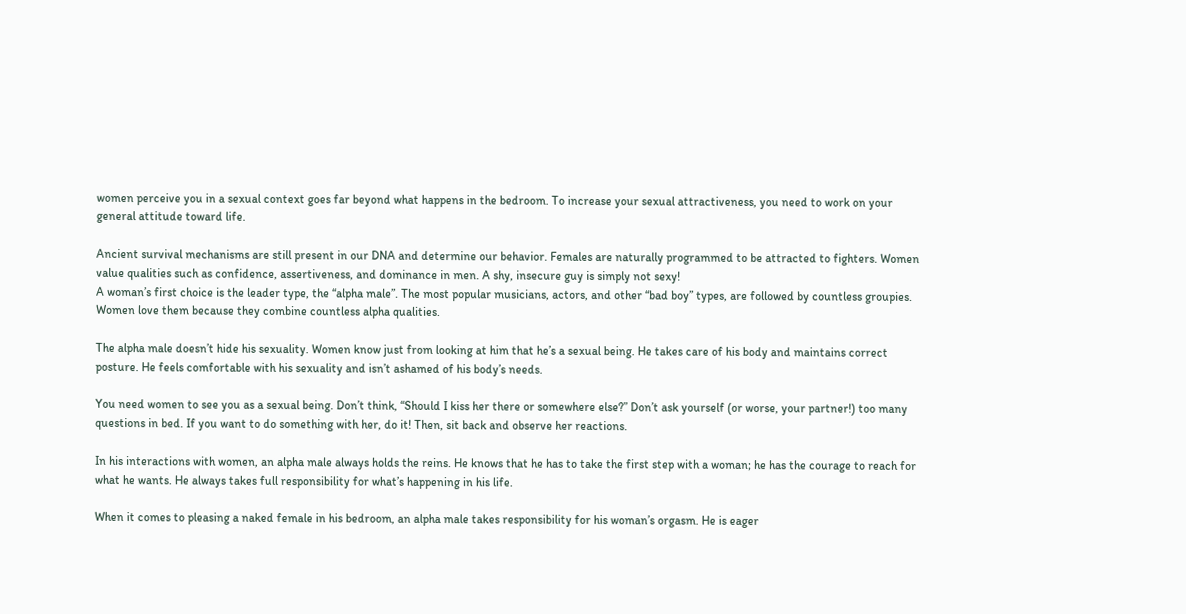women perceive you in a sexual context goes far beyond what happens in the bedroom. To increase your sexual attractiveness, you need to work on your general attitude toward life.

Ancient survival mechanisms are still present in our DNA and determine our behavior. Females are naturally programmed to be attracted to fighters. Women value qualities such as confidence, assertiveness, and dominance in men. A shy, insecure guy is simply not sexy!
A woman’s first choice is the leader type, the “alpha male”. The most popular musicians, actors, and other “bad boy” types, are followed by countless groupies. Women love them because they combine countless alpha qualities.

The alpha male doesn’t hide his sexuality. Women know just from looking at him that he’s a sexual being. He takes care of his body and maintains correct posture. He feels comfortable with his sexuality and isn’t ashamed of his body’s needs.

You need women to see you as a sexual being. Don’t think, “Should I kiss her there or somewhere else?” Don’t ask yourself (or worse, your partner!) too many questions in bed. If you want to do something with her, do it! Then, sit back and observe her reactions.

In his interactions with women, an alpha male always holds the reins. He knows that he has to take the first step with a woman; he has the courage to reach for what he wants. He always takes full responsibility for what’s happening in his life.

When it comes to pleasing a naked female in his bedroom, an alpha male takes responsibility for his woman’s orgasm. He is eager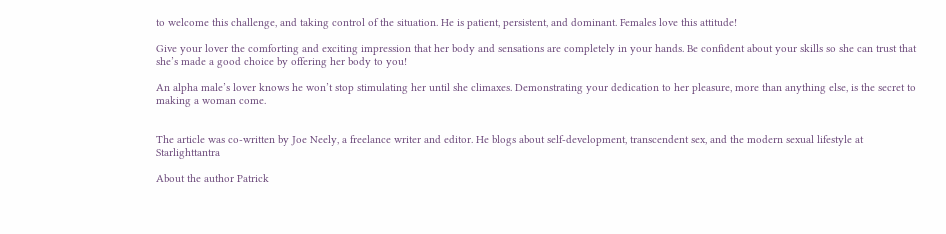to welcome this challenge, and taking control of the situation. He is patient, persistent, and dominant. Females love this attitude!

Give your lover the comforting and exciting impression that her body and sensations are completely in your hands. Be confident about your skills so she can trust that she’s made a good choice by offering her body to you!

An alpha male’s lover knows he won’t stop stimulating her until she climaxes. Demonstrating your dedication to her pleasure, more than anything else, is the secret to making a woman come.


The article was co-written by Joe Neely, a freelance writer and editor. He blogs about self-development, transcendent sex, and the modern sexual lifestyle at Starlighttantra

About the author Patrick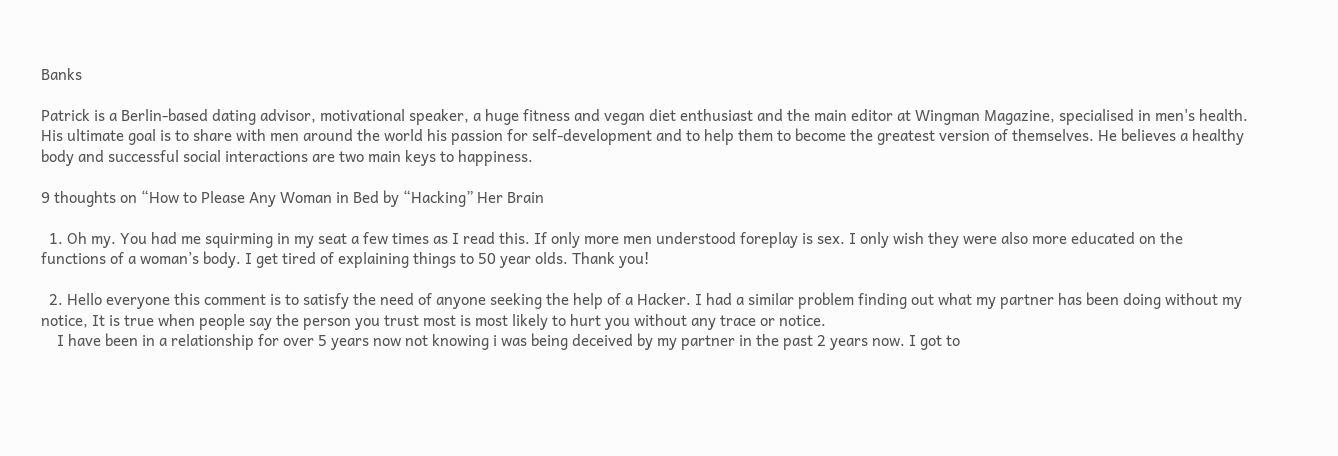Banks

Patrick is a Berlin-based dating advisor, motivational speaker, a huge fitness and vegan diet enthusiast and the main editor at Wingman Magazine, specialised in men's health. His ultimate goal is to share with men around the world his passion for self-development and to help them to become the greatest version of themselves. He believes a healthy body and successful social interactions are two main keys to happiness.

9 thoughts on “How to Please Any Woman in Bed by “Hacking” Her Brain

  1. Oh my. You had me squirming in my seat a few times as I read this. If only more men understood foreplay is sex. I only wish they were also more educated on the functions of a woman’s body. I get tired of explaining things to 50 year olds. Thank you!

  2. Hello everyone this comment is to satisfy the need of anyone seeking the help of a Hacker. I had a similar problem finding out what my partner has been doing without my notice, It is true when people say the person you trust most is most likely to hurt you without any trace or notice.
    I have been in a relationship for over 5 years now not knowing i was being deceived by my partner in the past 2 years now. I got to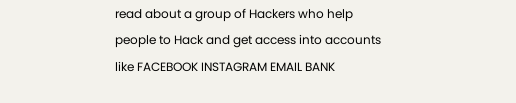read about a group of Hackers who help people to Hack and get access into accounts like FACEBOOK INSTAGRAM EMAIL BANK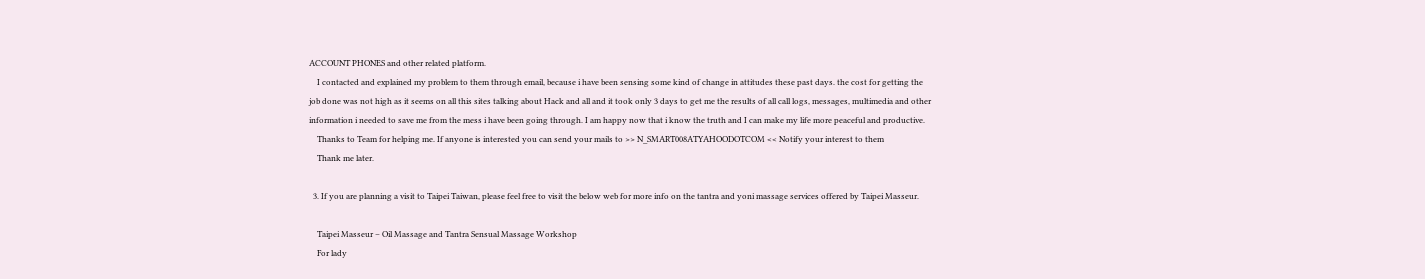ACCOUNT PHONES and other related platform.
    I contacted and explained my problem to them through email, because i have been sensing some kind of change in attitudes these past days. the cost for getting the job done was not high as it seems on all this sites talking about Hack and all and it took only 3 days to get me the results of all call logs, messages, multimedia and other information i needed to save me from the mess i have been going through. I am happy now that i know the truth and I can make my life more peaceful and productive.
    Thanks to Team for helping me. If anyone is interested you can send your mails to >> N_SMART008ATYAHOODOTCOM << Notify your interest to them
    Thank me later.

  3. If you are planning a visit to Taipei Taiwan, please feel free to visit the below web for more info on the tantra and yoni massage services offered by Taipei Masseur.

    Taipei Masseur – Oil Massage and Tantra Sensual Massage Workshop
    For lady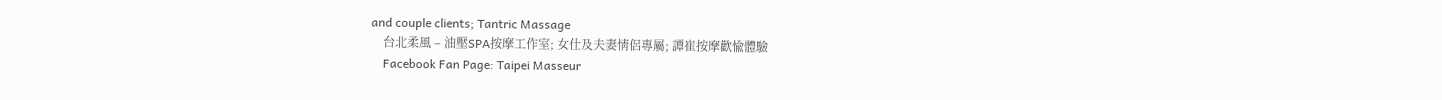and couple clients; Tantric Massage
    台北柔風 – 油壓SPA按摩工作室; 女仕及夫妻情侶專屬; 譚崔按摩歡愉體驗
    Facebook Fan Page: Taipei Masseur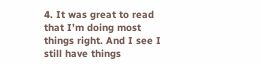4. It was great to read that I’m doing most things right. And I see I still have things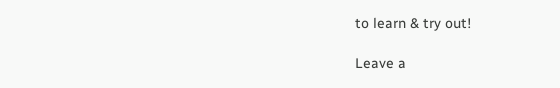to learn & try out!

Leave a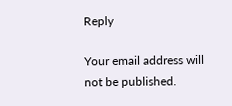Reply

Your email address will not be published.